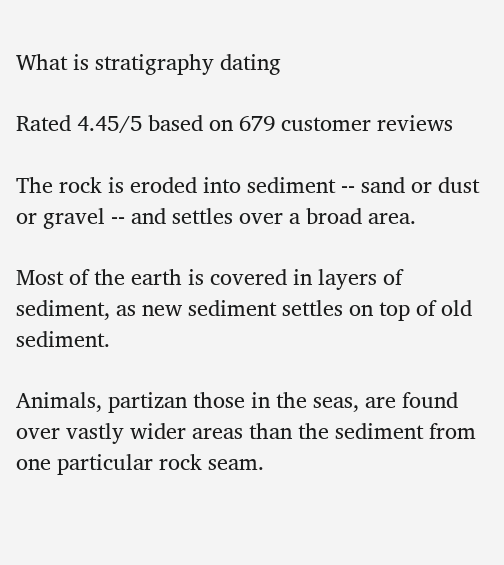What is stratigraphy dating

Rated 4.45/5 based on 679 customer reviews

The rock is eroded into sediment -- sand or dust or gravel -- and settles over a broad area.

Most of the earth is covered in layers of sediment, as new sediment settles on top of old sediment.

Animals, partizan those in the seas, are found over vastly wider areas than the sediment from one particular rock seam.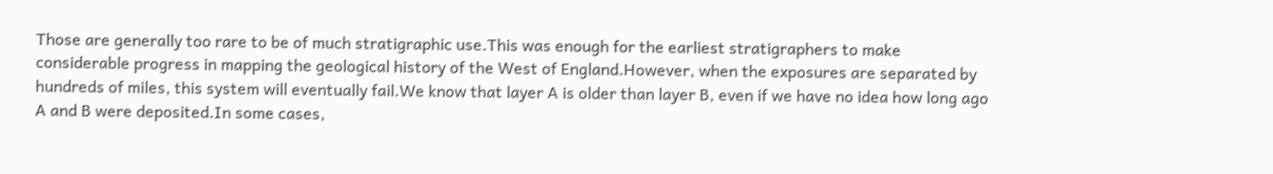Those are generally too rare to be of much stratigraphic use.This was enough for the earliest stratigraphers to make considerable progress in mapping the geological history of the West of England.However, when the exposures are separated by hundreds of miles, this system will eventually fail.We know that layer A is older than layer B, even if we have no idea how long ago A and B were deposited.In some cases,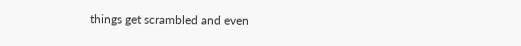things get scrambled and even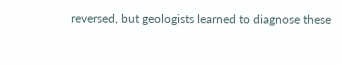reversed, but geologists learned to diagnose these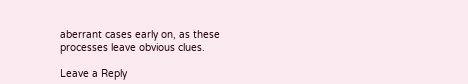aberrant cases early on, as these processes leave obvious clues.

Leave a Reply